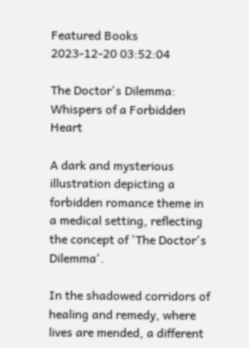Featured Books
2023-12-20 03:52:04

The Doctor's Dilemma: Whispers of a Forbidden Heart

A dark and mysterious illustration depicting a forbidden romance theme in a medical setting, reflecting the concept of 'The Doctor's Dilemma'.

In the shadowed corridors of healing and remedy, where lives are mended, a different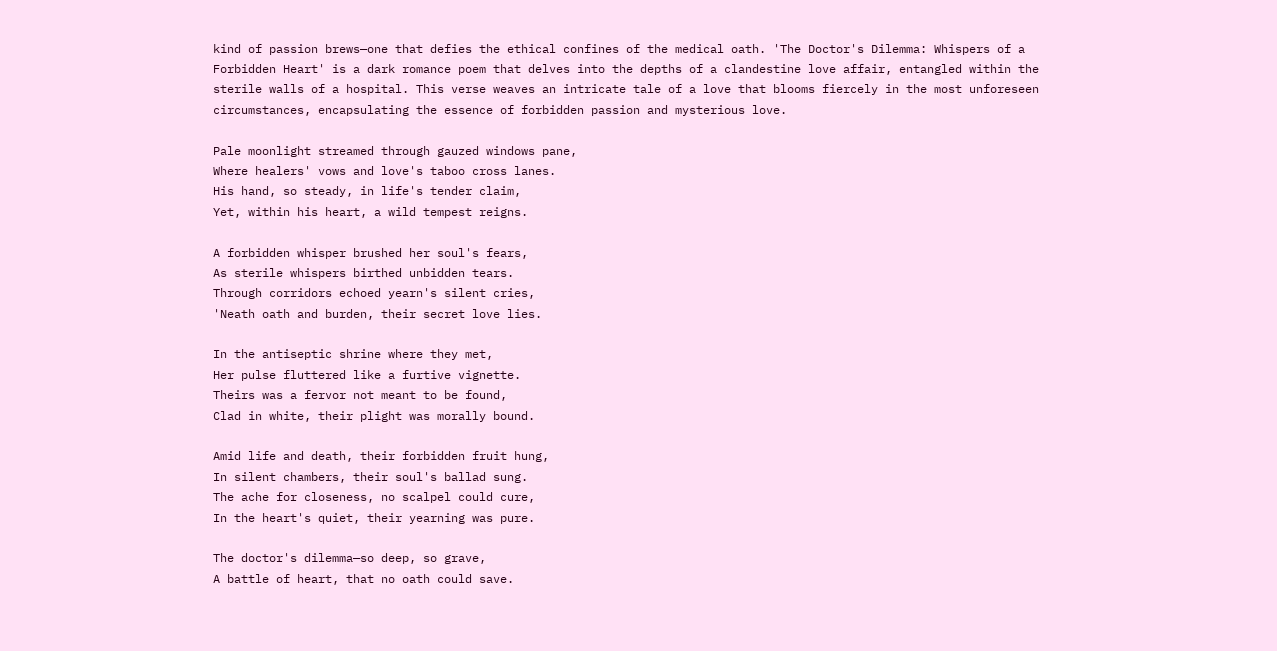kind of passion brews—one that defies the ethical confines of the medical oath. 'The Doctor's Dilemma: Whispers of a Forbidden Heart' is a dark romance poem that delves into the depths of a clandestine love affair, entangled within the sterile walls of a hospital. This verse weaves an intricate tale of a love that blooms fiercely in the most unforeseen circumstances, encapsulating the essence of forbidden passion and mysterious love.

Pale moonlight streamed through gauzed windows pane,
Where healers' vows and love's taboo cross lanes.
His hand, so steady, in life's tender claim,
Yet, within his heart, a wild tempest reigns.

A forbidden whisper brushed her soul's fears,
As sterile whispers birthed unbidden tears.
Through corridors echoed yearn's silent cries,
'Neath oath and burden, their secret love lies.

In the antiseptic shrine where they met,
Her pulse fluttered like a furtive vignette.
Theirs was a fervor not meant to be found,
Clad in white, their plight was morally bound.

Amid life and death, their forbidden fruit hung,
In silent chambers, their soul's ballad sung.
The ache for closeness, no scalpel could cure,
In the heart's quiet, their yearning was pure.

The doctor's dilemma—so deep, so grave,
A battle of heart, that no oath could save.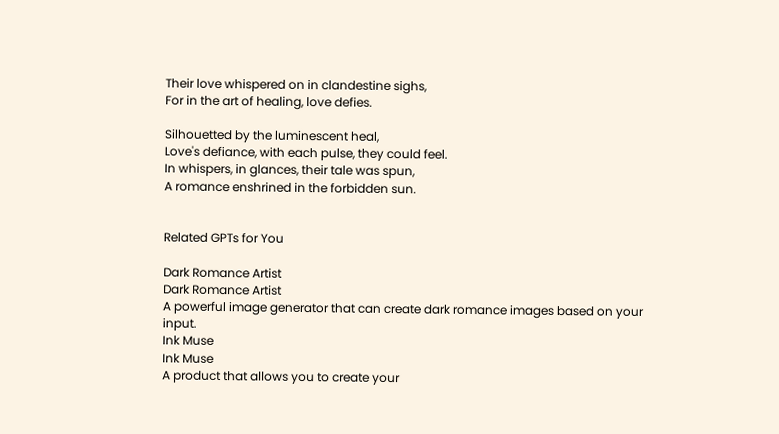Their love whispered on in clandestine sighs,
For in the art of healing, love defies.

Silhouetted by the luminescent heal,
Love's defiance, with each pulse, they could feel.
In whispers, in glances, their tale was spun,
A romance enshrined in the forbidden sun.


Related GPTs for You

Dark Romance Artist
Dark Romance Artist
A powerful image generator that can create dark romance images based on your input.
Ink Muse
Ink Muse
A product that allows you to create your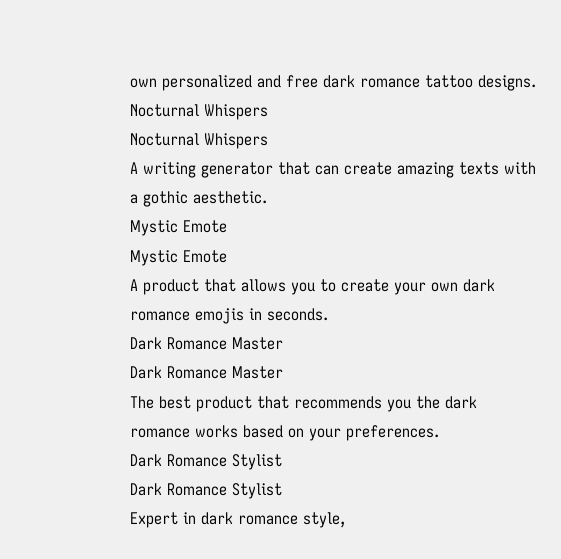own personalized and free dark romance tattoo designs.
Nocturnal Whispers
Nocturnal Whispers
A writing generator that can create amazing texts with a gothic aesthetic.
Mystic Emote
Mystic Emote
A product that allows you to create your own dark romance emojis in seconds.
Dark Romance Master
Dark Romance Master
The best product that recommends you the dark romance works based on your preferences.
Dark Romance Stylist
Dark Romance Stylist
Expert in dark romance style,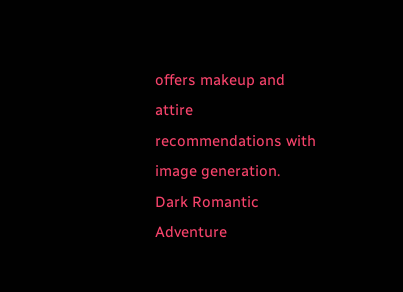offers makeup and attire recommendations with image generation.
Dark Romantic Adventure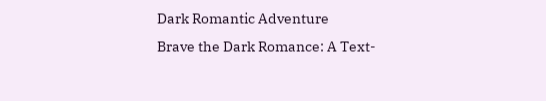Dark Romantic Adventure
Brave the Dark Romance: A Text-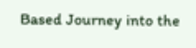Based Journey into the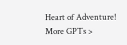Heart of Adventure!
More GPTs >